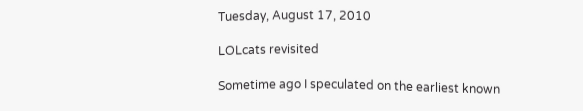Tuesday, August 17, 2010

LOLcats revisited

Sometime ago I speculated on the earliest known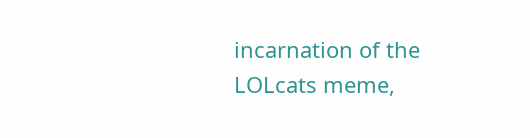incarnation of the LOLcats meme,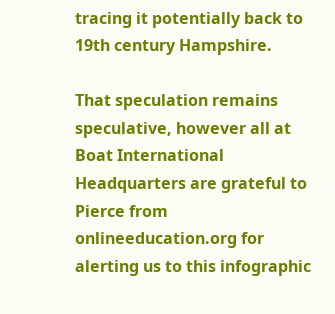tracing it potentially back to 19th century Hampshire.

That speculation remains speculative, however all at Boat International Headquarters are grateful to Pierce from onlineeducation.org for alerting us to this infographic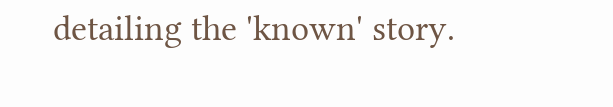detailing the 'known' story.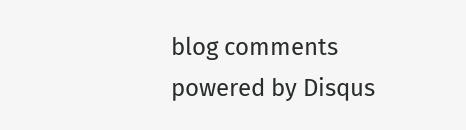blog comments powered by Disqus